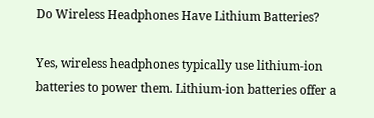Do Wireless Headphones Have Lithium Batteries?

Yes, wireless headphones typically use lithium-ion batteries to power them. Lithium-ion batteries offer a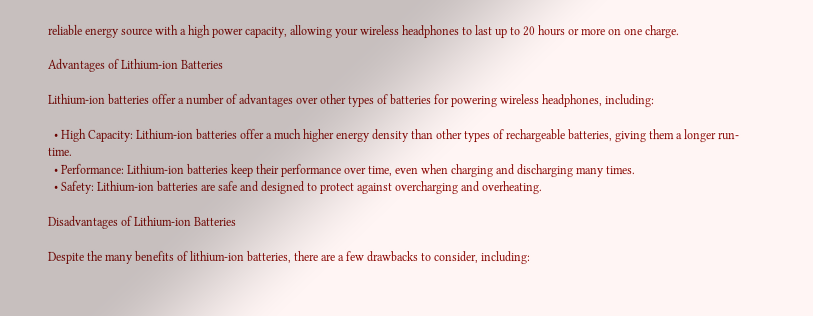reliable energy source with a high power capacity, allowing your wireless headphones to last up to 20 hours or more on one charge.

Advantages of Lithium-ion Batteries

Lithium-ion batteries offer a number of advantages over other types of batteries for powering wireless headphones, including:

  • High Capacity: Lithium-ion batteries offer a much higher energy density than other types of rechargeable batteries, giving them a longer run-time.
  • Performance: Lithium-ion batteries keep their performance over time, even when charging and discharging many times.
  • Safety: Lithium-ion batteries are safe and designed to protect against overcharging and overheating.

Disadvantages of Lithium-ion Batteries

Despite the many benefits of lithium-ion batteries, there are a few drawbacks to consider, including: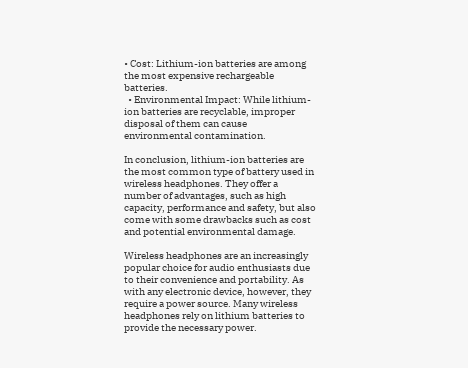• Cost: Lithium-ion batteries are among the most expensive rechargeable batteries.
  • Environmental Impact: While lithium-ion batteries are recyclable, improper disposal of them can cause environmental contamination.

In conclusion, lithium-ion batteries are the most common type of battery used in wireless headphones. They offer a number of advantages, such as high capacity, performance and safety, but also come with some drawbacks such as cost and potential environmental damage.

Wireless headphones are an increasingly popular choice for audio enthusiasts due to their convenience and portability. As with any electronic device, however, they require a power source. Many wireless headphones rely on lithium batteries to provide the necessary power.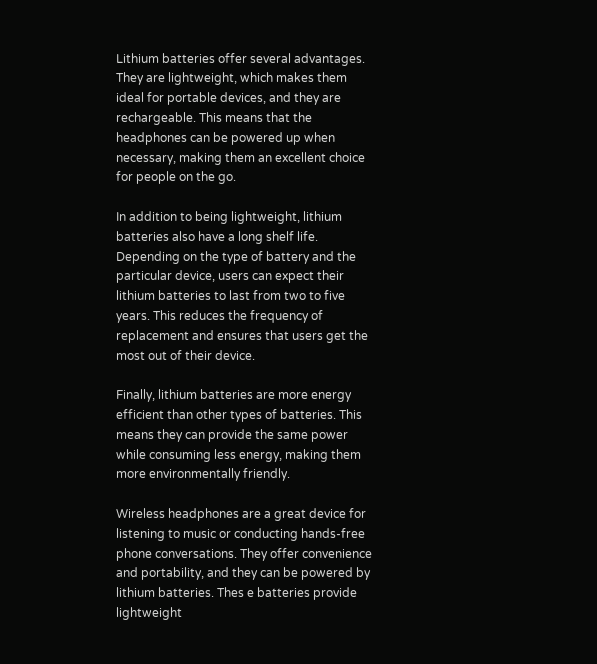Lithium batteries offer several advantages. They are lightweight, which makes them ideal for portable devices, and they are rechargeable. This means that the headphones can be powered up when necessary, making them an excellent choice for people on the go.

In addition to being lightweight, lithium batteries also have a long shelf life. Depending on the type of battery and the particular device, users can expect their lithium batteries to last from two to five years. This reduces the frequency of replacement and ensures that users get the most out of their device.

Finally, lithium batteries are more energy efficient than other types of batteries. This means they can provide the same power while consuming less energy, making them more environmentally friendly.

Wireless headphones are a great device for listening to music or conducting hands-free phone conversations. They offer convenience and portability, and they can be powered by lithium batteries. Thes e batteries provide lightweight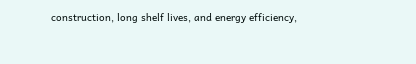construction, long shelf lives, and energy efficiency,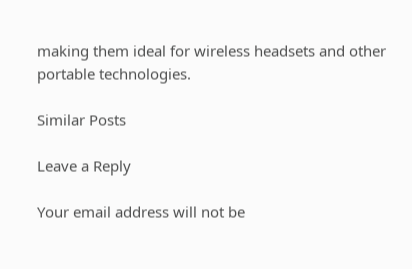making them ideal for wireless headsets and other portable technologies.

Similar Posts

Leave a Reply

Your email address will not be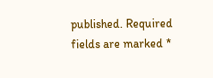published. Required fields are marked *